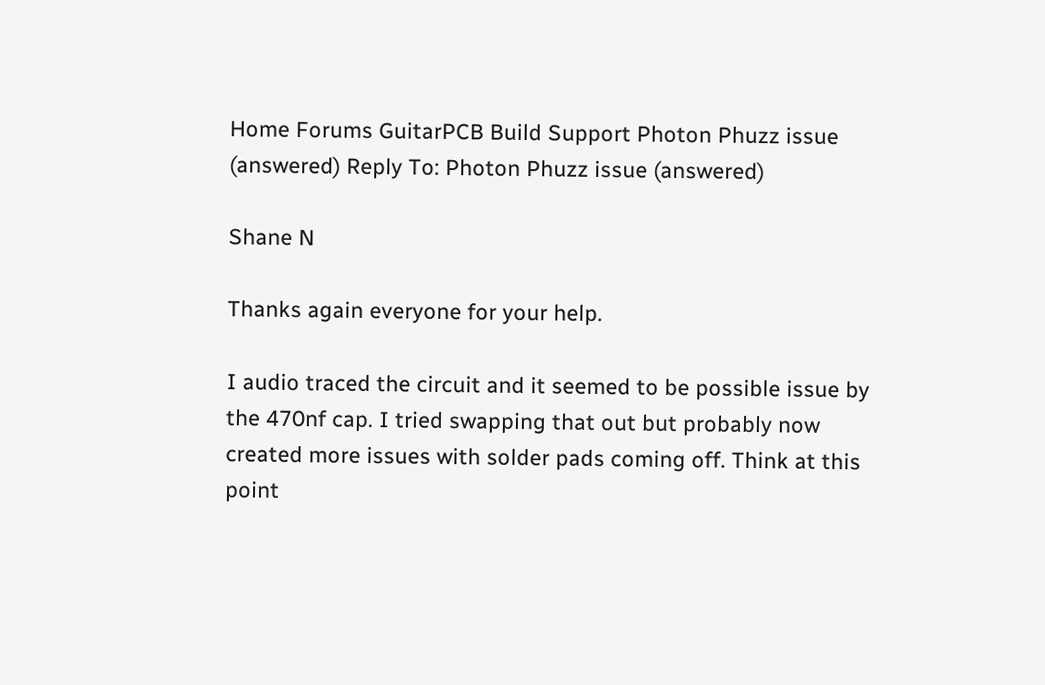Home Forums GuitarPCB Build Support Photon Phuzz issue (answered) Reply To: Photon Phuzz issue (answered)

Shane N

Thanks again everyone for your help.

I audio traced the circuit and it seemed to be possible issue by the 470nf cap. I tried swapping that out but probably now created more issues with solder pads coming off. Think at this point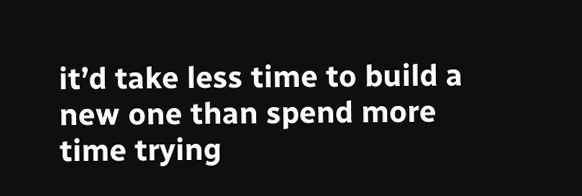it’d take less time to build a new one than spend more time trying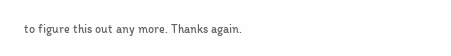to figure this out any more. Thanks again.